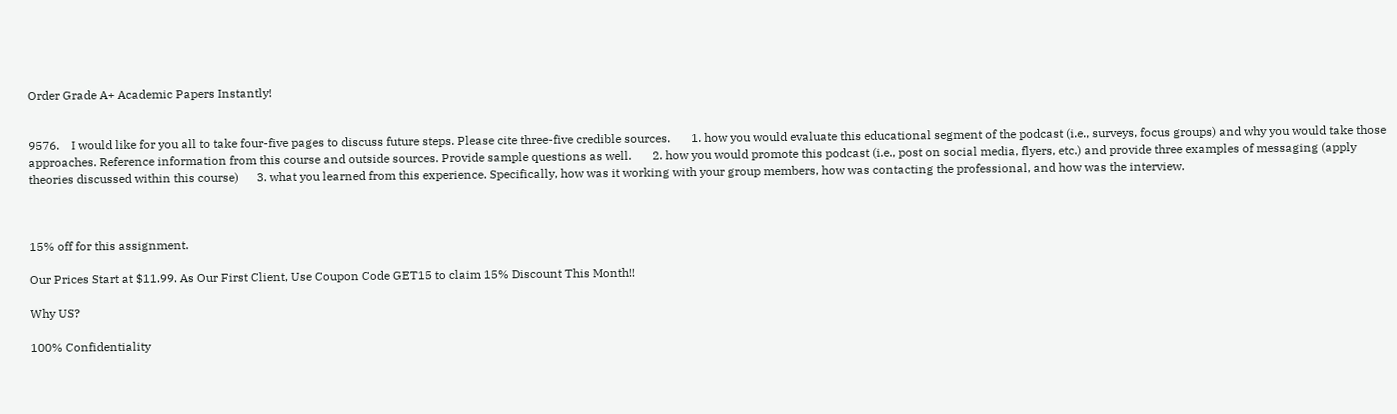Order Grade A+ Academic Papers Instantly!


9576.    I would like for you all to take four-five pages to discuss future steps. Please cite three-five credible sources.       1. how you would evaluate this educational segment of the podcast (i.e., surveys, focus groups) and why you would take those approaches. Reference information from this course and outside sources. Provide sample questions as well.       2. how you would promote this podcast (i.e., post on social media, flyers, etc.) and provide three examples of messaging (apply theories discussed within this course)      3. what you learned from this experience. Specifically, how was it working with your group members, how was contacting the professional, and how was the interview.



15% off for this assignment.

Our Prices Start at $11.99. As Our First Client, Use Coupon Code GET15 to claim 15% Discount This Month!!

Why US?

100% Confidentiality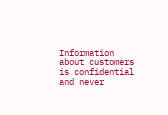Information about customers is confidential and never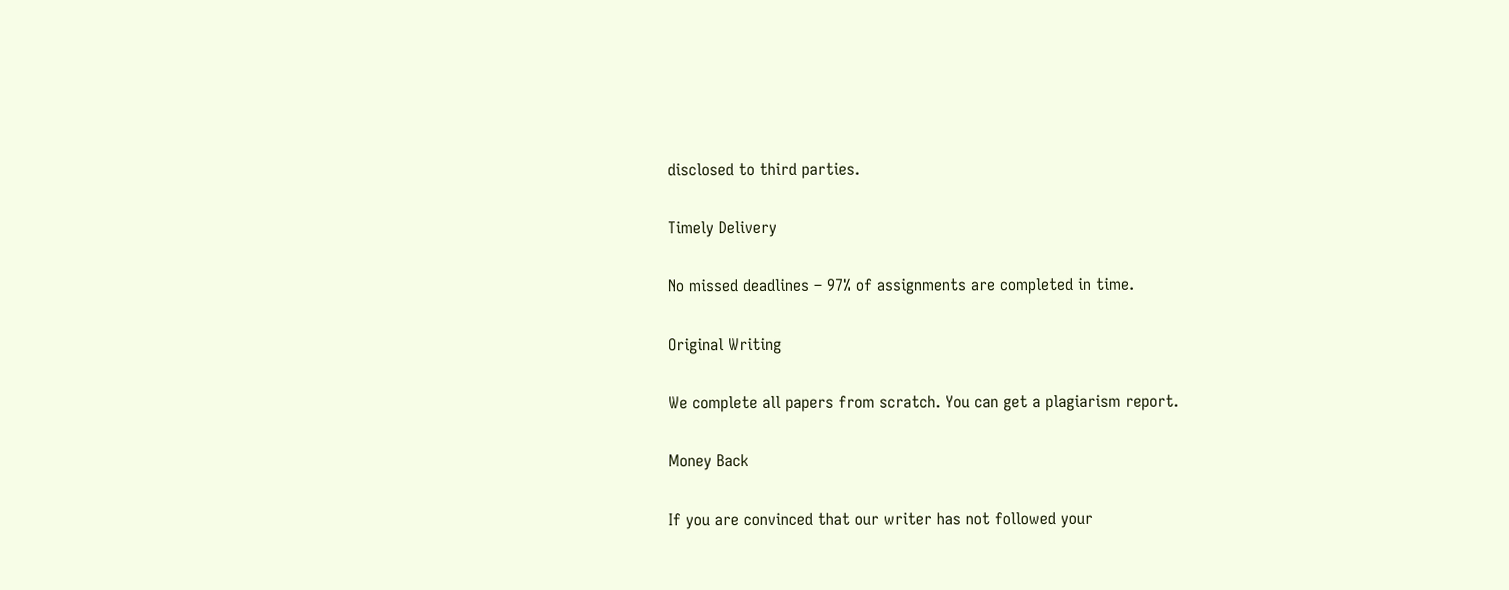disclosed to third parties.

Timely Delivery

No missed deadlines – 97% of assignments are completed in time.

Original Writing

We complete all papers from scratch. You can get a plagiarism report.

Money Back

If you are convinced that our writer has not followed your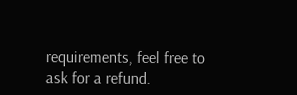requirements, feel free to ask for a refund.